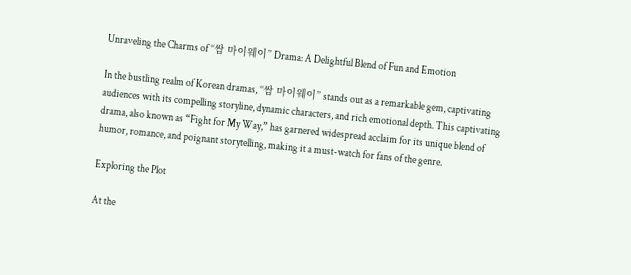Unraveling the Charms of “쌈 마이웨이” Drama: A Delightful Blend of Fun and Emotion

In the bustling realm of Korean dramas, “쌈 마이웨이” stands out as a remarkable gem, captivating audiences with its compelling storyline, dynamic characters, and rich emotional depth. This captivating drama, also known as “Fight for My Way,” has garnered widespread acclaim for its unique blend of humor, romance, and poignant storytelling, making it a must-watch for fans of the genre.

Exploring the Plot

At the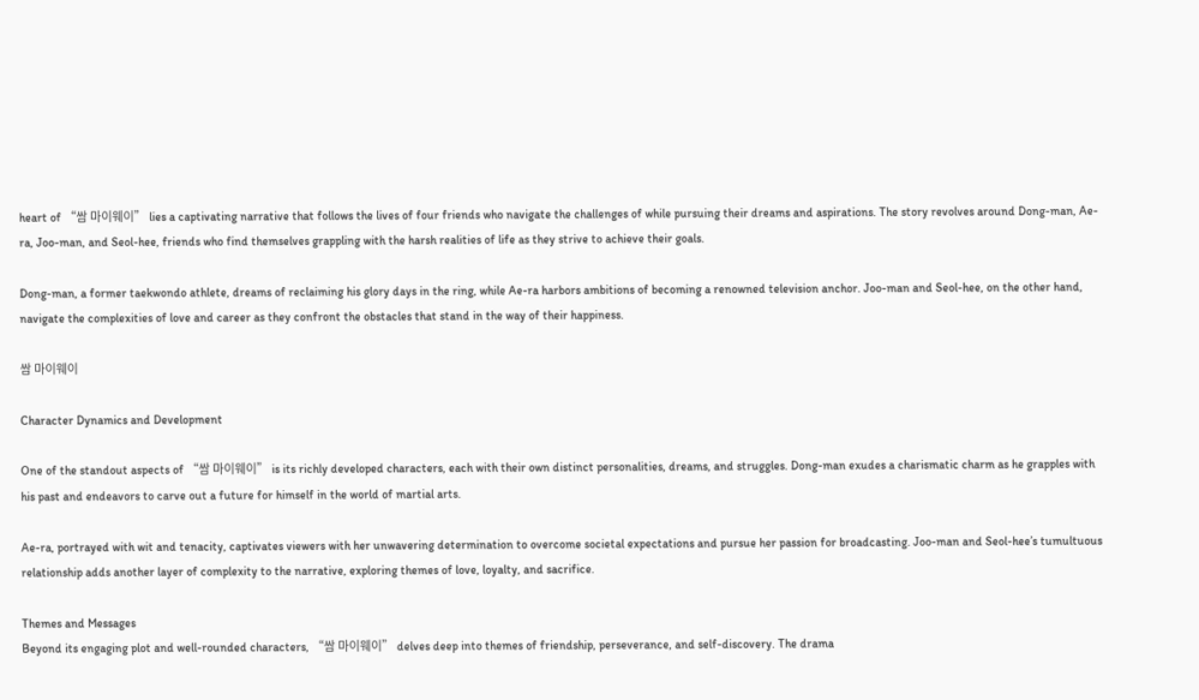heart of “쌈 마이웨이” lies a captivating narrative that follows the lives of four friends who navigate the challenges of while pursuing their dreams and aspirations. The story revolves around Dong-man, Ae-ra, Joo-man, and Seol-hee, friends who find themselves grappling with the harsh realities of life as they strive to achieve their goals.

Dong-man, a former taekwondo athlete, dreams of reclaiming his glory days in the ring, while Ae-ra harbors ambitions of becoming a renowned television anchor. Joo-man and Seol-hee, on the other hand, navigate the complexities of love and career as they confront the obstacles that stand in the way of their happiness.

쌈 마이웨이

Character Dynamics and Development

One of the standout aspects of “쌈 마이웨이” is its richly developed characters, each with their own distinct personalities, dreams, and struggles. Dong-man exudes a charismatic charm as he grapples with his past and endeavors to carve out a future for himself in the world of martial arts.

Ae-ra, portrayed with wit and tenacity, captivates viewers with her unwavering determination to overcome societal expectations and pursue her passion for broadcasting. Joo-man and Seol-hee’s tumultuous relationship adds another layer of complexity to the narrative, exploring themes of love, loyalty, and sacrifice.

Themes and Messages
Beyond its engaging plot and well-rounded characters, “쌈 마이웨이” delves deep into themes of friendship, perseverance, and self-discovery. The drama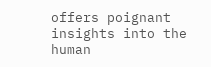offers poignant insights into the human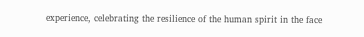experience, celebrating the resilience of the human spirit in the face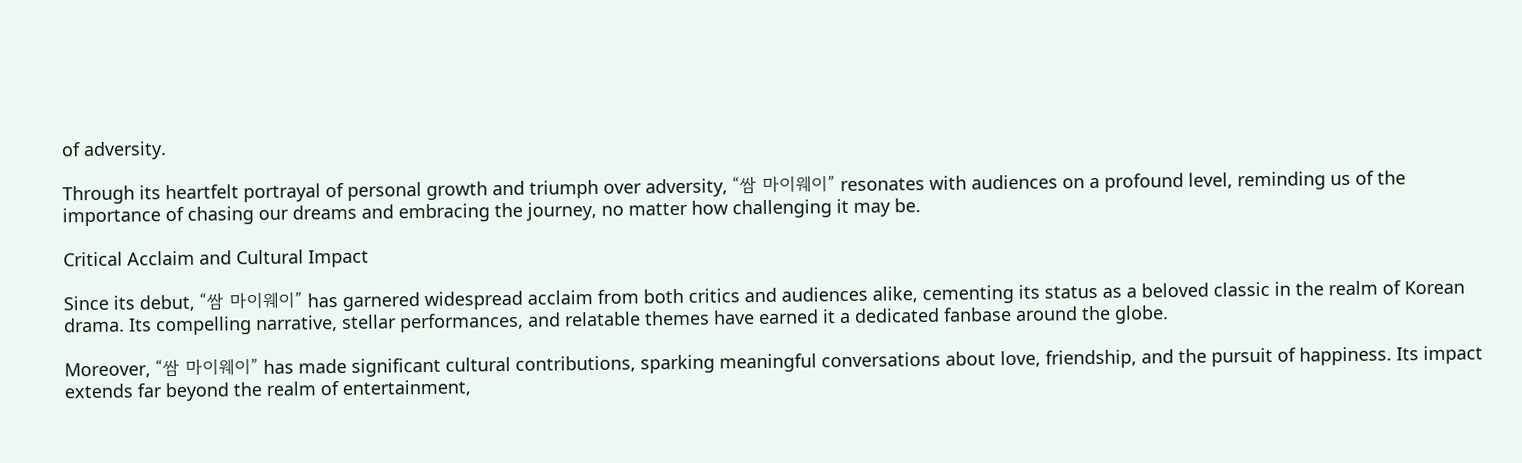of adversity.

Through its heartfelt portrayal of personal growth and triumph over adversity, “쌈 마이웨이” resonates with audiences on a profound level, reminding us of the importance of chasing our dreams and embracing the journey, no matter how challenging it may be.

Critical Acclaim and Cultural Impact

Since its debut, “쌈 마이웨이” has garnered widespread acclaim from both critics and audiences alike, cementing its status as a beloved classic in the realm of Korean drama. Its compelling narrative, stellar performances, and relatable themes have earned it a dedicated fanbase around the globe.

Moreover, “쌈 마이웨이” has made significant cultural contributions, sparking meaningful conversations about love, friendship, and the pursuit of happiness. Its impact extends far beyond the realm of entertainment,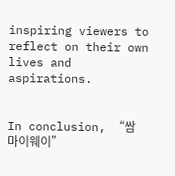inspiring viewers to reflect on their own lives and aspirations.


In conclusion, “쌈 마이웨이”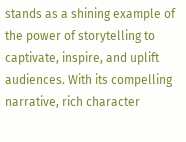stands as a shining example of the power of storytelling to captivate, inspire, and uplift audiences. With its compelling narrative, rich character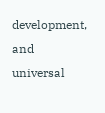development, and universal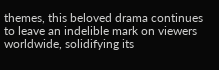themes, this beloved drama continues to leave an indelible mark on viewers worldwide, solidifying its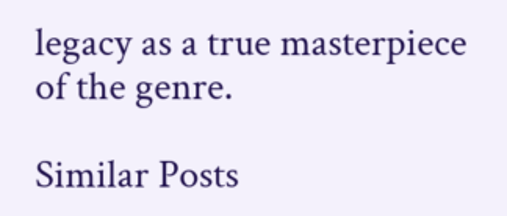legacy as a true masterpiece of the genre.

Similar Posts